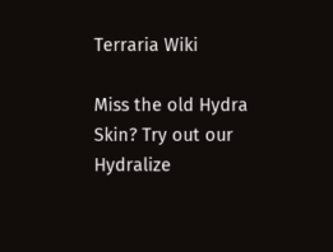Terraria Wiki

Miss the old Hydra Skin? Try out our Hydralize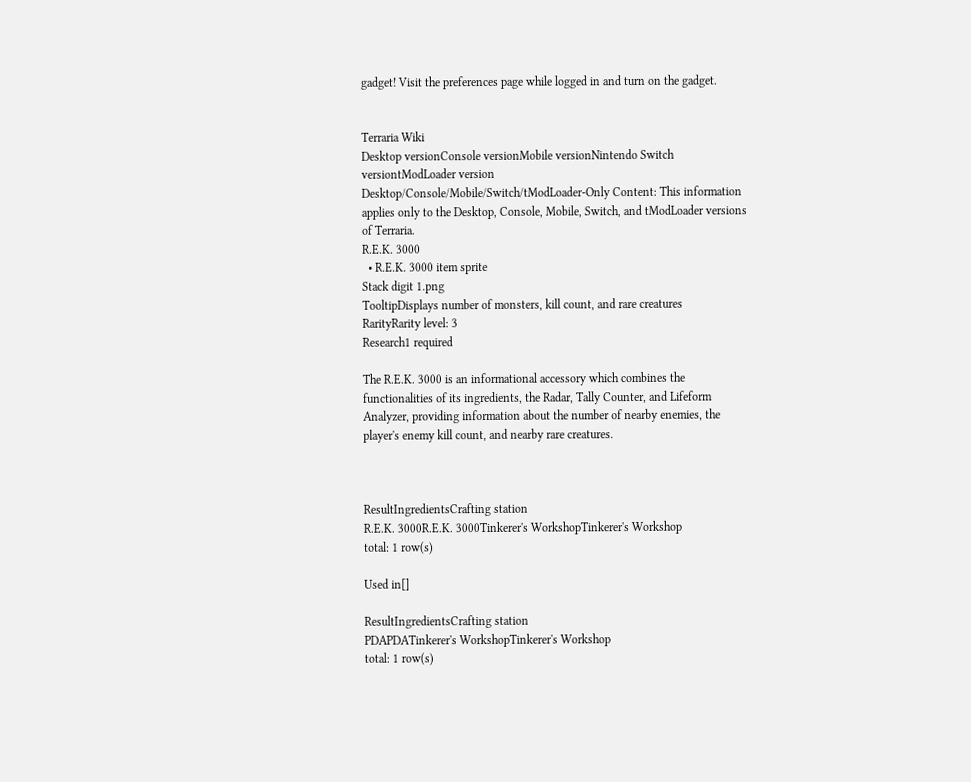gadget! Visit the preferences page while logged in and turn on the gadget.


Terraria Wiki
Desktop versionConsole versionMobile versionNintendo Switch versiontModLoader version
Desktop/Console/Mobile/Switch/tModLoader-Only Content: This information applies only to the Desktop, Console, Mobile, Switch, and tModLoader versions of Terraria.
R.E.K. 3000
  • R.E.K. 3000 item sprite
Stack digit 1.png
TooltipDisplays number of monsters, kill count, and rare creatures
RarityRarity level: 3
Research1 required

The R.E.K. 3000 is an informational accessory which combines the functionalities of its ingredients, the Radar, Tally Counter, and Lifeform Analyzer, providing information about the number of nearby enemies, the player's enemy kill count, and nearby rare creatures.



ResultIngredientsCrafting station
R.E.K. 3000R.E.K. 3000Tinkerer's WorkshopTinkerer's Workshop
total: 1 row(s)

Used in[]

ResultIngredientsCrafting station
PDAPDATinkerer's WorkshopTinkerer's Workshop
total: 1 row(s)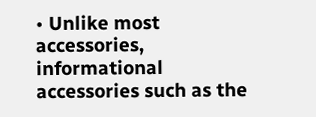• Unlike most accessories, informational accessories such as the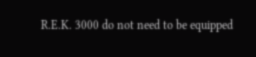R.E.K. 3000 do not need to be equipped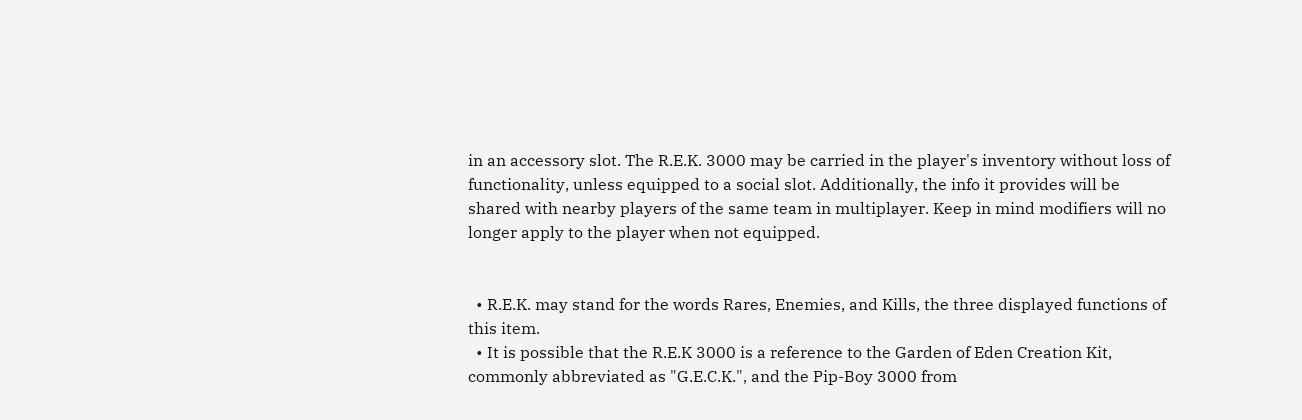in an accessory slot. The R.E.K. 3000 may be carried in the player's inventory without loss of functionality, unless equipped to a social slot. Additionally, the info it provides will be shared with nearby players of the same team in multiplayer. Keep in mind modifiers will no longer apply to the player when not equipped.


  • R.E.K. may stand for the words Rares, Enemies, and Kills, the three displayed functions of this item.
  • It is possible that the R.E.K 3000 is a reference to the Garden of Eden Creation Kit, commonly abbreviated as "G.E.C.K.", and the Pip-Boy 3000 from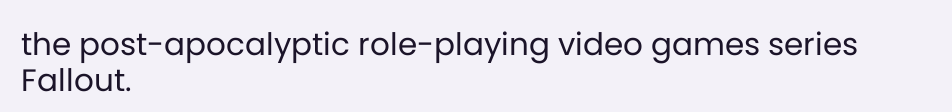the post-apocalyptic role-playing video games series Fallout.